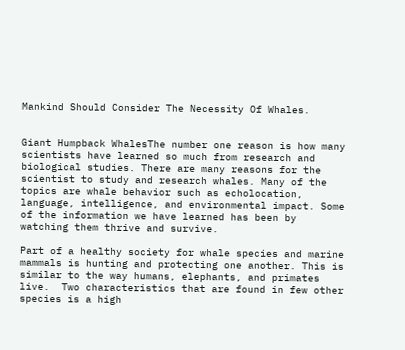Mankind Should Consider The Necessity Of Whales.


Giant Humpback WhalesThe number one reason is how many scientists have learned so much from research and biological studies. There are many reasons for the scientist to study and research whales. Many of the topics are whale behavior such as echolocation, language, intelligence, and environmental impact. Some of the information we have learned has been by watching them thrive and survive.

Part of a healthy society for whale species and marine mammals is hunting and protecting one another. This is similar to the way humans, elephants, and primates live.  Two characteristics that are found in few other species is a high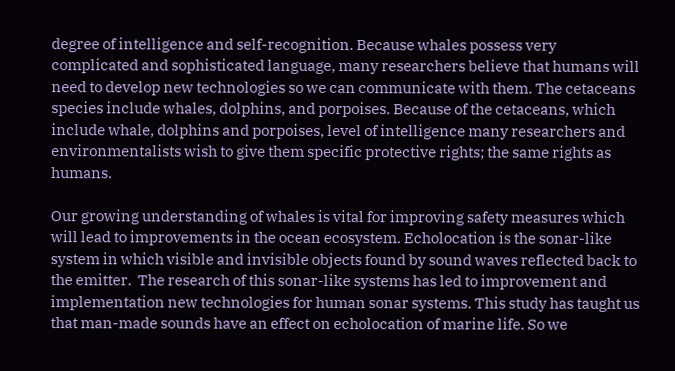degree of intelligence and self-recognition. Because whales possess very complicated and sophisticated language, many researchers believe that humans will need to develop new technologies so we can communicate with them. The cetaceans species include whales, dolphins, and porpoises. Because of the cetaceans, which include whale, dolphins and porpoises, level of intelligence many researchers and environmentalists wish to give them specific protective rights; the same rights as humans.

Our growing understanding of whales is vital for improving safety measures which will lead to improvements in the ocean ecosystem. Echolocation is the sonar-like system in which visible and invisible objects found by sound waves reflected back to the emitter.  The research of this sonar-like systems has led to improvement and implementation new technologies for human sonar systems. This study has taught us that man-made sounds have an effect on echolocation of marine life. So we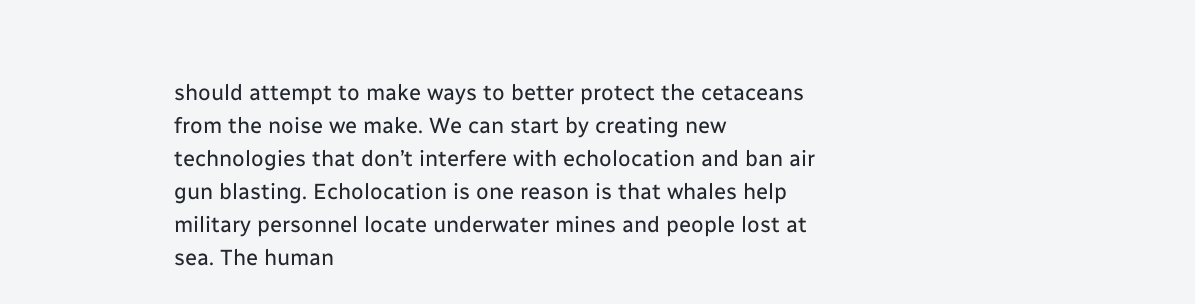should attempt to make ways to better protect the cetaceans from the noise we make. We can start by creating new technologies that don’t interfere with echolocation and ban air gun blasting. Echolocation is one reason is that whales help military personnel locate underwater mines and people lost at sea. The human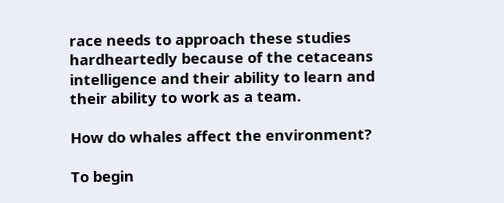race needs to approach these studies hardheartedly because of the cetaceans intelligence and their ability to learn and their ability to work as a team.

How do whales affect the environment?

To begin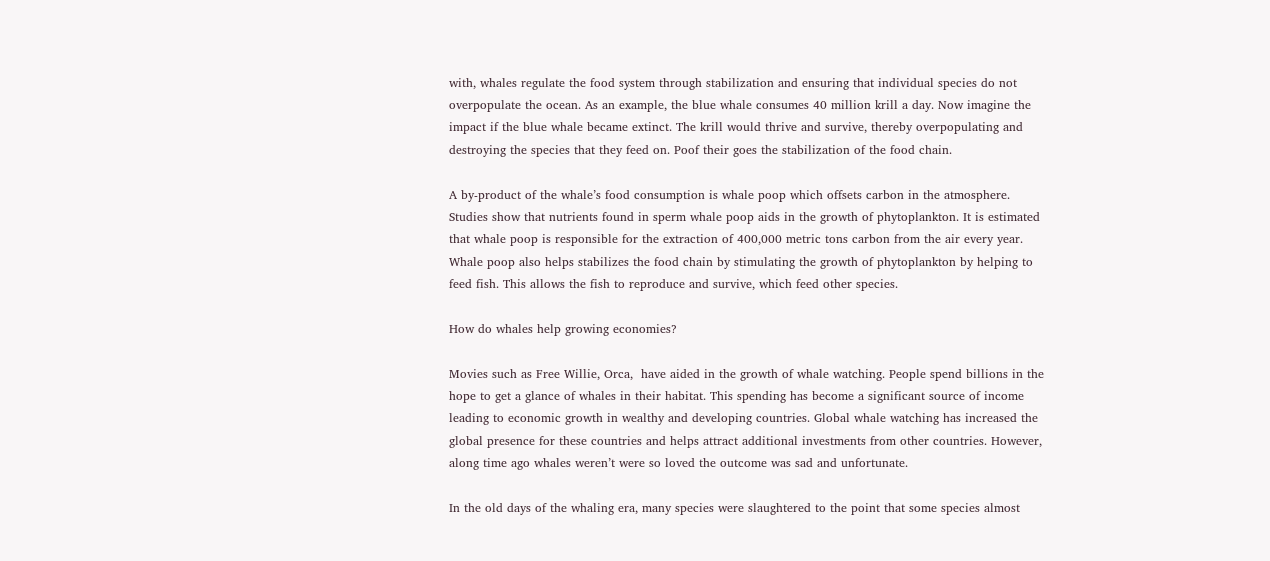with, whales regulate the food system through stabilization and ensuring that individual species do not overpopulate the ocean. As an example, the blue whale consumes 40 million krill a day. Now imagine the impact if the blue whale became extinct. The krill would thrive and survive, thereby overpopulating and destroying the species that they feed on. Poof their goes the stabilization of the food chain.

A by-product of the whale’s food consumption is whale poop which offsets carbon in the atmosphere. Studies show that nutrients found in sperm whale poop aids in the growth of phytoplankton. It is estimated that whale poop is responsible for the extraction of 400,000 metric tons carbon from the air every year. Whale poop also helps stabilizes the food chain by stimulating the growth of phytoplankton by helping to feed fish. This allows the fish to reproduce and survive, which feed other species.

How do whales help growing economies?

Movies such as Free Willie, Orca,  have aided in the growth of whale watching. People spend billions in the hope to get a glance of whales in their habitat. This spending has become a significant source of income leading to economic growth in wealthy and developing countries. Global whale watching has increased the global presence for these countries and helps attract additional investments from other countries. However, along time ago whales weren’t were so loved the outcome was sad and unfortunate.

In the old days of the whaling era, many species were slaughtered to the point that some species almost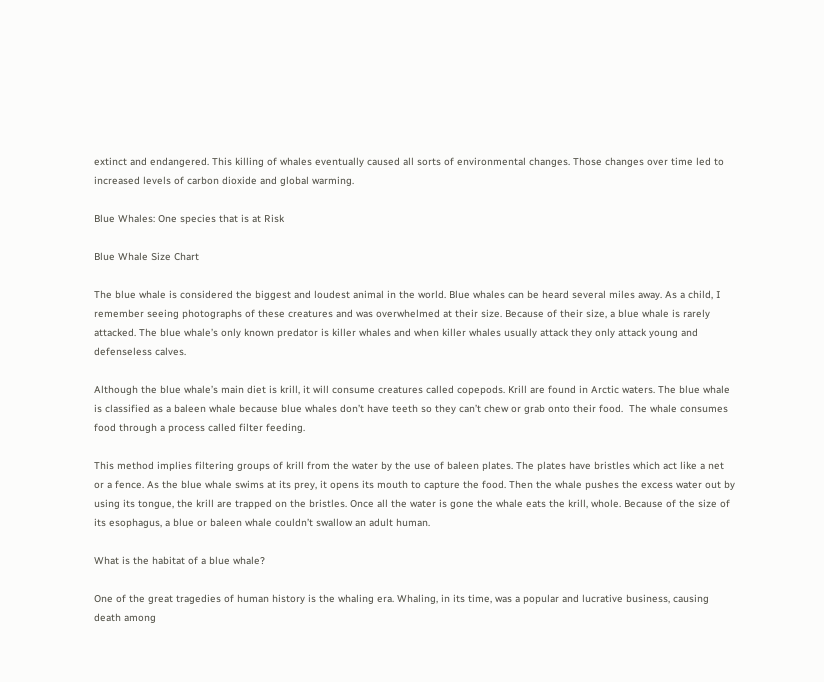extinct and endangered. This killing of whales eventually caused all sorts of environmental changes. Those changes over time led to increased levels of carbon dioxide and global warming.

Blue Whales: One species that is at Risk

Blue Whale Size Chart

The blue whale is considered the biggest and loudest animal in the world. Blue whales can be heard several miles away. As a child, I remember seeing photographs of these creatures and was overwhelmed at their size. Because of their size, a blue whale is rarely attacked. The blue whale’s only known predator is killer whales and when killer whales usually attack they only attack young and defenseless calves.

Although the blue whale’s main diet is krill, it will consume creatures called copepods. Krill are found in Arctic waters. The blue whale is classified as a baleen whale because blue whales don’t have teeth so they can’t chew or grab onto their food.  The whale consumes food through a process called filter feeding.

This method implies filtering groups of krill from the water by the use of baleen plates. The plates have bristles which act like a net or a fence. As the blue whale swims at its prey, it opens its mouth to capture the food. Then the whale pushes the excess water out by using its tongue, the krill are trapped on the bristles. Once all the water is gone the whale eats the krill, whole. Because of the size of its esophagus, a blue or baleen whale couldn’t swallow an adult human.

What is the habitat of a blue whale?

One of the great tragedies of human history is the whaling era. Whaling, in its time, was a popular and lucrative business, causing death among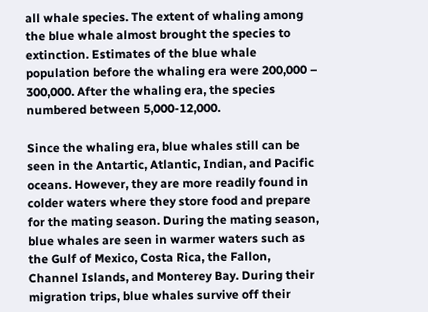all whale species. The extent of whaling among the blue whale almost brought the species to extinction. Estimates of the blue whale population before the whaling era were 200,000 – 300,000. After the whaling era, the species numbered between 5,000-12,000.

Since the whaling era, blue whales still can be seen in the Antartic, Atlantic, Indian, and Pacific oceans. However, they are more readily found in colder waters where they store food and prepare for the mating season. During the mating season, blue whales are seen in warmer waters such as the Gulf of Mexico, Costa Rica, the Fallon, Channel Islands, and Monterey Bay. During their migration trips, blue whales survive off their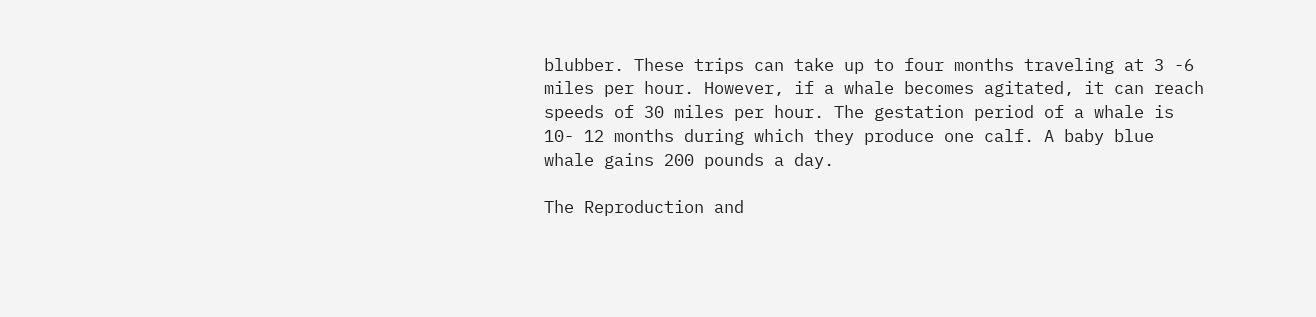blubber. These trips can take up to four months traveling at 3 -6 miles per hour. However, if a whale becomes agitated, it can reach speeds of 30 miles per hour. The gestation period of a whale is 10- 12 months during which they produce one calf. A baby blue whale gains 200 pounds a day.

The Reproduction and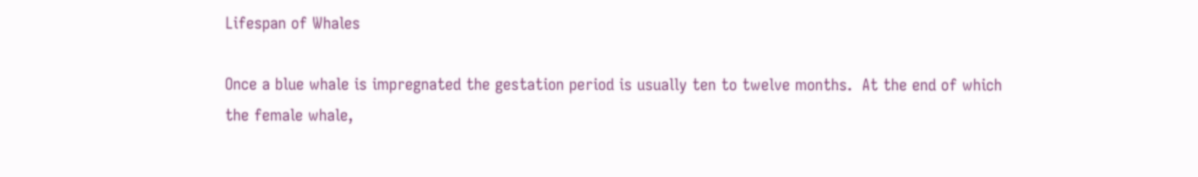Lifespan of Whales

Once a blue whale is impregnated the gestation period is usually ten to twelve months.  At the end of which the female whale,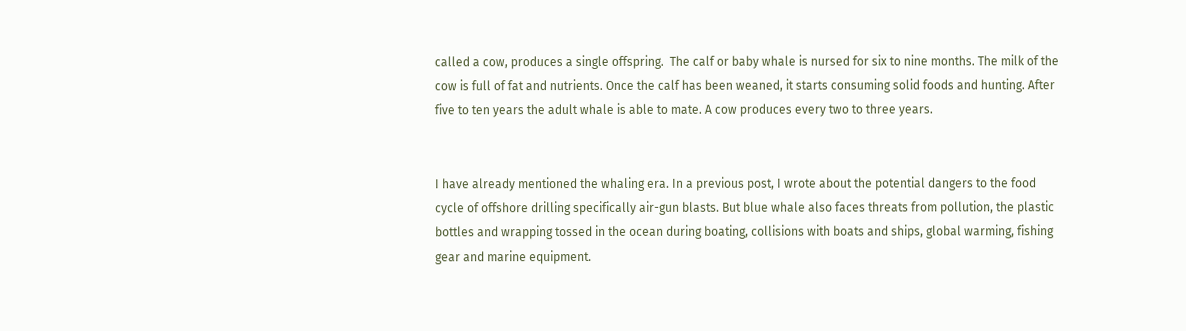called a cow, produces a single offspring.  The calf or baby whale is nursed for six to nine months. The milk of the cow is full of fat and nutrients. Once the calf has been weaned, it starts consuming solid foods and hunting. After five to ten years the adult whale is able to mate. A cow produces every two to three years.


I have already mentioned the whaling era. In a previous post, I wrote about the potential dangers to the food cycle of offshore drilling specifically air-gun blasts. But blue whale also faces threats from pollution, the plastic bottles and wrapping tossed in the ocean during boating, collisions with boats and ships, global warming, fishing gear and marine equipment.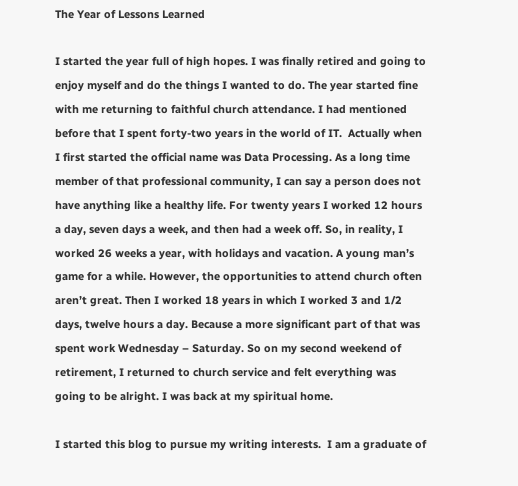The Year of Lessons Learned

I started the year full of high hopes. I was finally retired and going to enjoy myself and do the things I wanted to do. The year started fine with me returning to faithful church attendance. I had mentioned before that I spent forty-two years in the world of IT.  Actually when I first started the official name was Data Processing. As a long time member of that professional community, I can say a person does not have anything like a healthy life. For twenty years I worked 12 hours a day, seven days a week, and then had a week off. So, in reality, I worked 26 weeks a year, with holidays and vacation. A young man’s game for a while. However, the opportunities to attend church often aren’t great. Then I worked 18 years in which I worked 3 and 1/2 days, twelve hours a day. Because a more significant part of that was spent work Wednesday – Saturday. So on my second weekend of retirement, I returned to church service and felt everything was going to be alright. I was back at my spiritual home.

I started this blog to pursue my writing interests.  I am a graduate of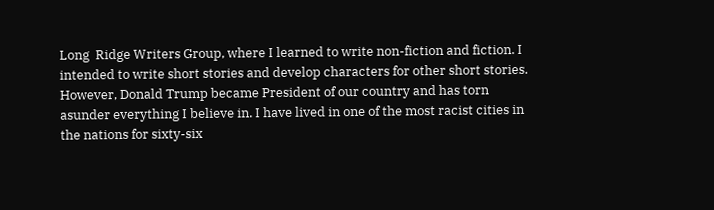Long  Ridge Writers Group, where I learned to write non-fiction and fiction. I intended to write short stories and develop characters for other short stories. However, Donald Trump became President of our country and has torn asunder everything I believe in. I have lived in one of the most racist cities in the nations for sixty-six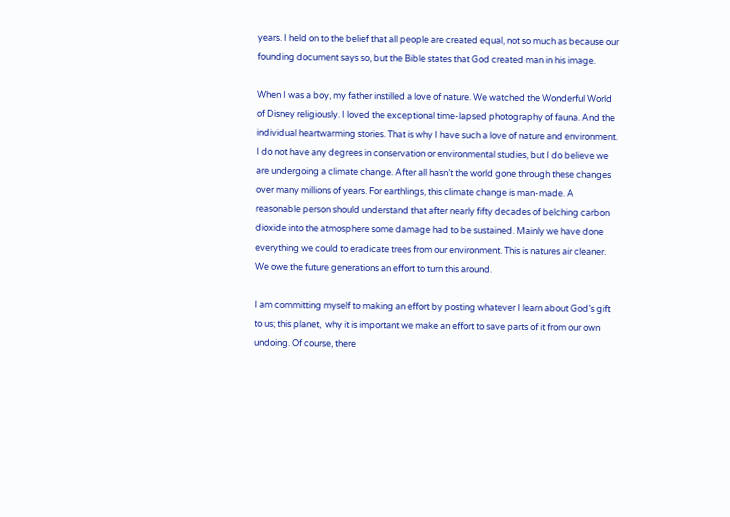years. I held on to the belief that all people are created equal, not so much as because our founding document says so, but the Bible states that God created man in his image.

When I was a boy, my father instilled a love of nature. We watched the Wonderful World of Disney religiously. I loved the exceptional time-lapsed photography of fauna. And the individual heartwarming stories. That is why I have such a love of nature and environment.  I do not have any degrees in conservation or environmental studies, but I do believe we are undergoing a climate change. After all hasn’t the world gone through these changes over many millions of years. For earthlings, this climate change is man-made. A reasonable person should understand that after nearly fifty decades of belching carbon dioxide into the atmosphere some damage had to be sustained. Mainly we have done everything we could to eradicate trees from our environment. This is natures air cleaner. We owe the future generations an effort to turn this around.

I am committing myself to making an effort by posting whatever I learn about God’s gift to us; this planet,  why it is important we make an effort to save parts of it from our own undoing. Of course, there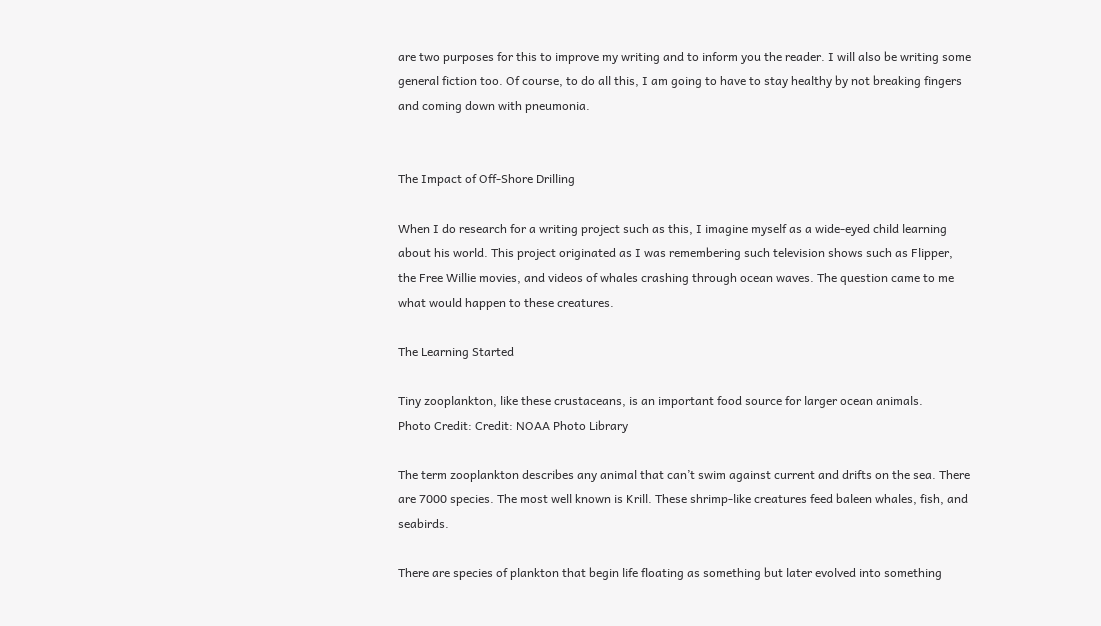are two purposes for this to improve my writing and to inform you the reader. I will also be writing some general fiction too. Of course, to do all this, I am going to have to stay healthy by not breaking fingers and coming down with pneumonia.


The Impact of Off-Shore Drilling

When I do research for a writing project such as this, I imagine myself as a wide-eyed child learning about his world. This project originated as I was remembering such television shows such as Flipper, the Free Willie movies, and videos of whales crashing through ocean waves. The question came to me what would happen to these creatures.

The Learning Started

Tiny zooplankton, like these crustaceans, is an important food source for larger ocean animals.
Photo Credit: Credit: NOAA Photo Library

The term zooplankton describes any animal that can’t swim against current and drifts on the sea. There are 7000 species. The most well known is Krill. These shrimp-like creatures feed baleen whales, fish, and seabirds.

There are species of plankton that begin life floating as something but later evolved into something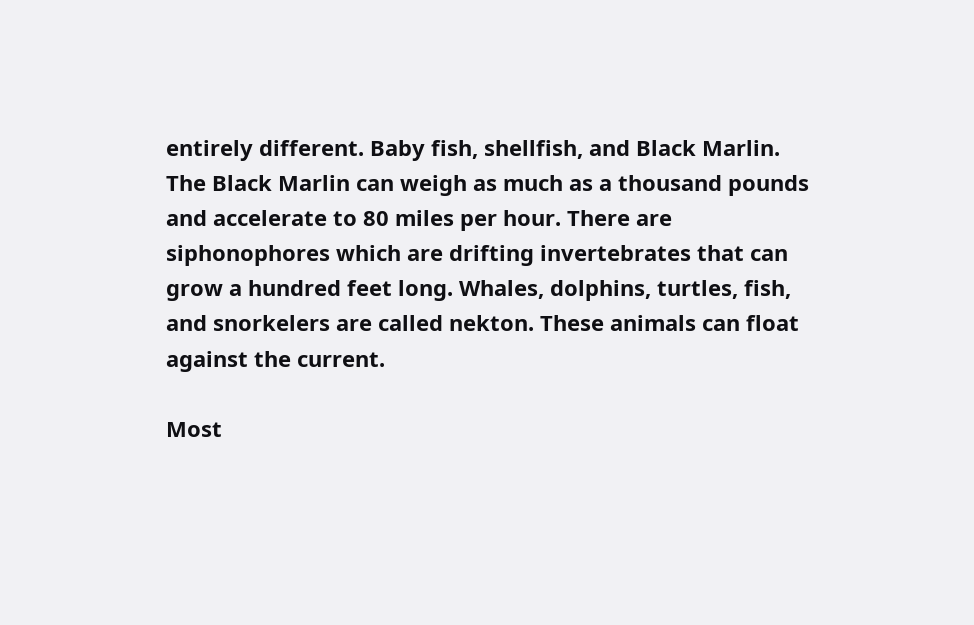entirely different. Baby fish, shellfish, and Black Marlin. The Black Marlin can weigh as much as a thousand pounds and accelerate to 80 miles per hour. There are siphonophores which are drifting invertebrates that can grow a hundred feet long. Whales, dolphins, turtles, fish, and snorkelers are called nekton. These animals can float against the current.

Most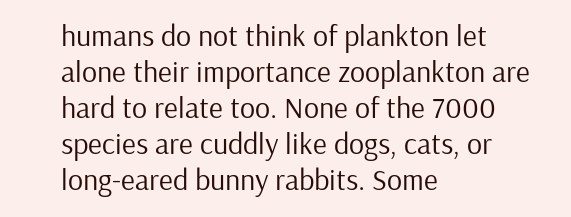humans do not think of plankton let alone their importance zooplankton are hard to relate too. None of the 7000 species are cuddly like dogs, cats, or long-eared bunny rabbits. Some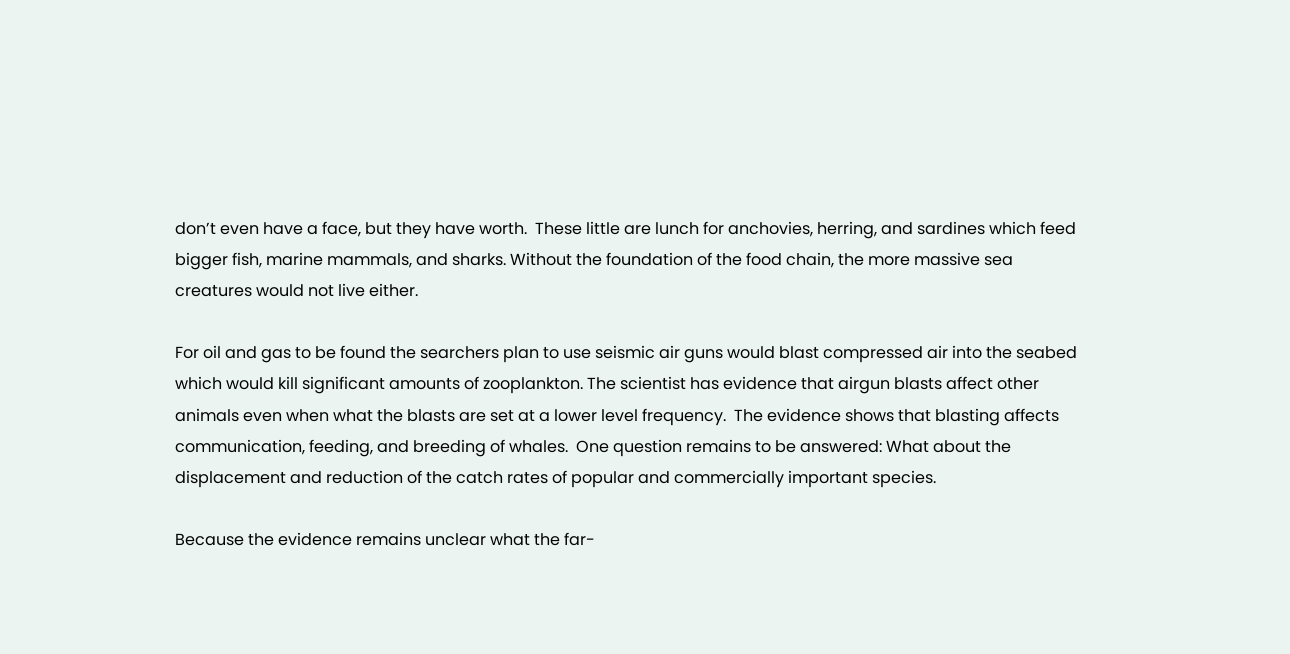don’t even have a face, but they have worth.  These little are lunch for anchovies, herring, and sardines which feed bigger fish, marine mammals, and sharks. Without the foundation of the food chain, the more massive sea creatures would not live either.

For oil and gas to be found the searchers plan to use seismic air guns would blast compressed air into the seabed which would kill significant amounts of zooplankton. The scientist has evidence that airgun blasts affect other animals even when what the blasts are set at a lower level frequency.  The evidence shows that blasting affects communication, feeding, and breeding of whales.  One question remains to be answered: What about the displacement and reduction of the catch rates of popular and commercially important species.

Because the evidence remains unclear what the far-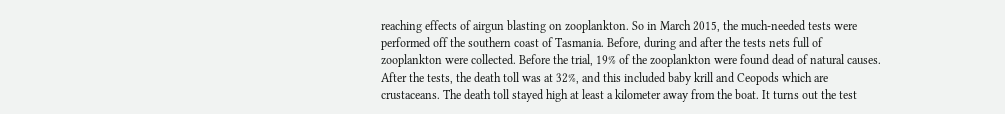reaching effects of airgun blasting on zooplankton. So in March 2015, the much-needed tests were performed off the southern coast of Tasmania. Before, during and after the tests nets full of zooplankton were collected. Before the trial, 19% of the zooplankton were found dead of natural causes. After the tests, the death toll was at 32%, and this included baby krill and Ceopods which are crustaceans. The death toll stayed high at least a kilometer away from the boat. It turns out the test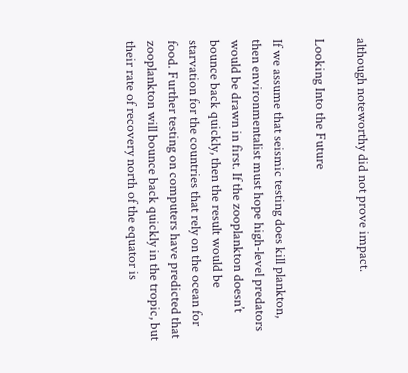although noteworthy did not prove impact.

Looking Into the Future

If we assume that seismic testing does kill plankton, then environmentalist must hope high-level predators would be drawn in first. If the zooplankton doesn’t bounce back quickly, then the result would be starvation for the countries that rely on the ocean for food. Further testing on computers have predicted that zooplankton will bounce back quickly in the tropic, but their rate of recovery north of the equator is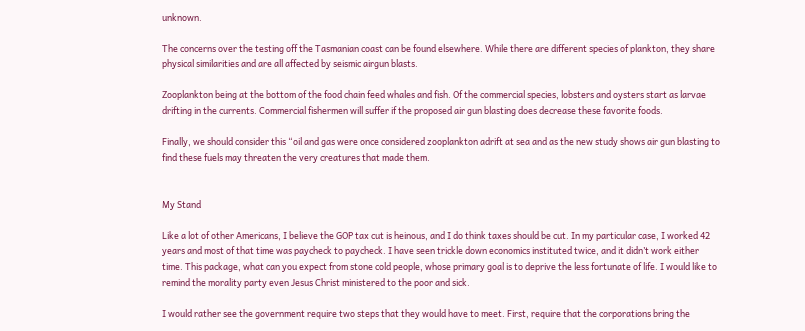unknown.

The concerns over the testing off the Tasmanian coast can be found elsewhere. While there are different species of plankton, they share physical similarities and are all affected by seismic airgun blasts.

Zooplankton being at the bottom of the food chain feed whales and fish. Of the commercial species, lobsters and oysters start as larvae drifting in the currents. Commercial fishermen will suffer if the proposed air gun blasting does decrease these favorite foods.

Finally, we should consider this “oil and gas were once considered zooplankton adrift at sea and as the new study shows air gun blasting to find these fuels may threaten the very creatures that made them.


My Stand

Like a lot of other Americans, I believe the GOP tax cut is heinous, and I do think taxes should be cut. In my particular case, I worked 42 years and most of that time was paycheck to paycheck. I have seen trickle down economics instituted twice, and it didn’t work either time. This package, what can you expect from stone cold people, whose primary goal is to deprive the less fortunate of life. I would like to remind the morality party even Jesus Christ ministered to the poor and sick.

I would rather see the government require two steps that they would have to meet. First, require that the corporations bring the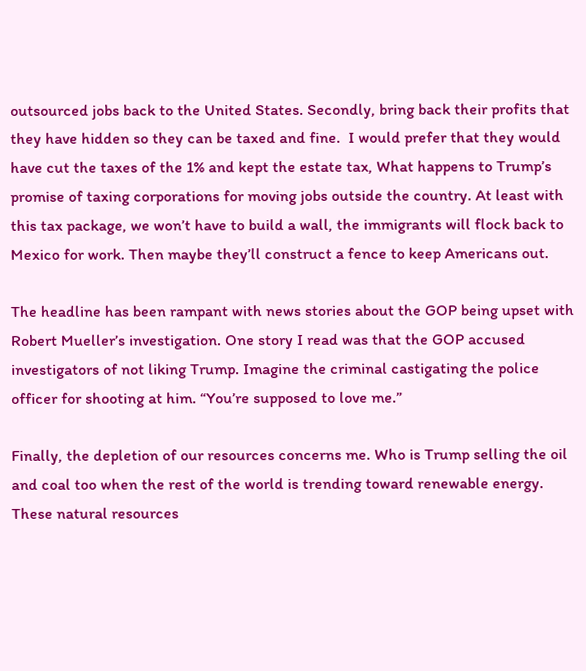outsourced jobs back to the United States. Secondly, bring back their profits that they have hidden so they can be taxed and fine.  I would prefer that they would have cut the taxes of the 1% and kept the estate tax, What happens to Trump’s promise of taxing corporations for moving jobs outside the country. At least with this tax package, we won’t have to build a wall, the immigrants will flock back to Mexico for work. Then maybe they’ll construct a fence to keep Americans out.

The headline has been rampant with news stories about the GOP being upset with Robert Mueller’s investigation. One story I read was that the GOP accused investigators of not liking Trump. Imagine the criminal castigating the police officer for shooting at him. “You’re supposed to love me.”

Finally, the depletion of our resources concerns me. Who is Trump selling the oil and coal too when the rest of the world is trending toward renewable energy. These natural resources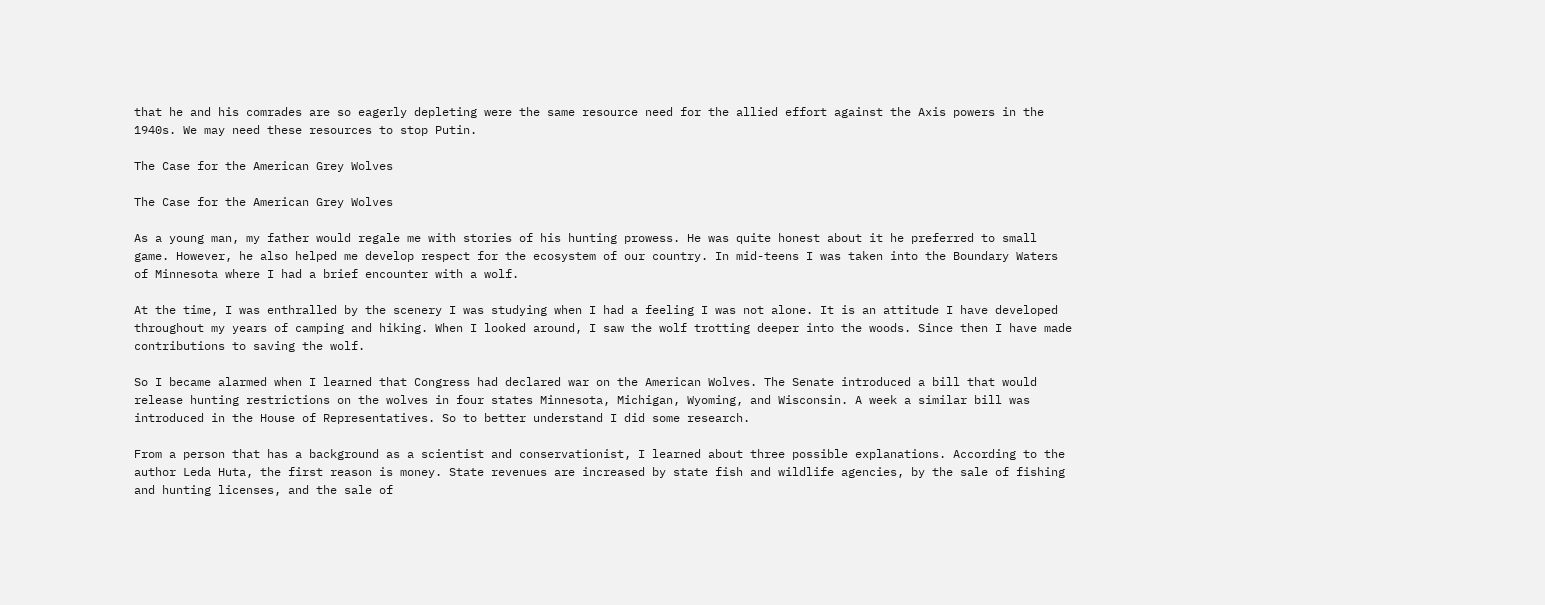that he and his comrades are so eagerly depleting were the same resource need for the allied effort against the Axis powers in the 1940s. We may need these resources to stop Putin.

The Case for the American Grey Wolves

The Case for the American Grey Wolves

As a young man, my father would regale me with stories of his hunting prowess. He was quite honest about it he preferred to small game. However, he also helped me develop respect for the ecosystem of our country. In mid-teens I was taken into the Boundary Waters of Minnesota where I had a brief encounter with a wolf.

At the time, I was enthralled by the scenery I was studying when I had a feeling I was not alone. It is an attitude I have developed throughout my years of camping and hiking. When I looked around, I saw the wolf trotting deeper into the woods. Since then I have made contributions to saving the wolf.

So I became alarmed when I learned that Congress had declared war on the American Wolves. The Senate introduced a bill that would release hunting restrictions on the wolves in four states Minnesota, Michigan, Wyoming, and Wisconsin. A week a similar bill was introduced in the House of Representatives. So to better understand I did some research.

From a person that has a background as a scientist and conservationist, I learned about three possible explanations. According to the author Leda Huta, the first reason is money. State revenues are increased by state fish and wildlife agencies, by the sale of fishing and hunting licenses, and the sale of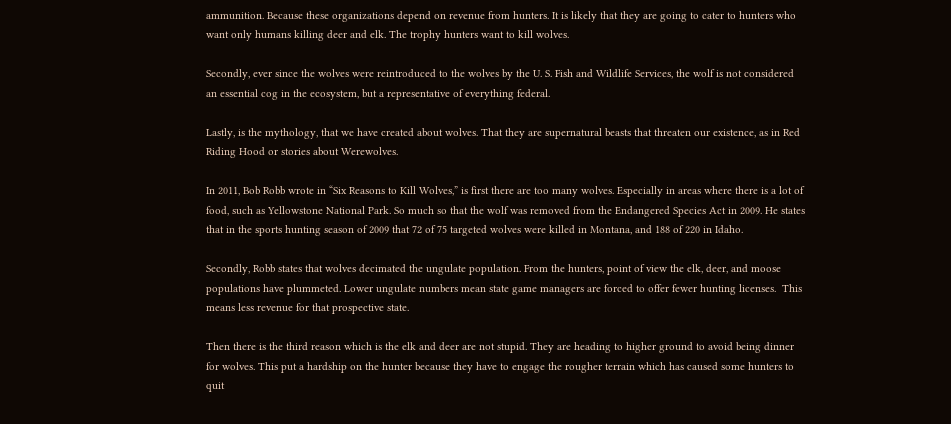ammunition. Because these organizations depend on revenue from hunters. It is likely that they are going to cater to hunters who want only humans killing deer and elk. The trophy hunters want to kill wolves.

Secondly, ever since the wolves were reintroduced to the wolves by the U. S. Fish and Wildlife Services, the wolf is not considered an essential cog in the ecosystem, but a representative of everything federal.

Lastly, is the mythology, that we have created about wolves. That they are supernatural beasts that threaten our existence, as in Red Riding Hood or stories about Werewolves.

In 2011, Bob Robb wrote in “Six Reasons to Kill Wolves,” is first there are too many wolves. Especially in areas where there is a lot of food, such as Yellowstone National Park. So much so that the wolf was removed from the Endangered Species Act in 2009. He states that in the sports hunting season of 2009 that 72 of 75 targeted wolves were killed in Montana, and 188 of 220 in Idaho.

Secondly, Robb states that wolves decimated the ungulate population. From the hunters, point of view the elk, deer, and moose populations have plummeted. Lower ungulate numbers mean state game managers are forced to offer fewer hunting licenses.  This means less revenue for that prospective state.

Then there is the third reason which is the elk and deer are not stupid. They are heading to higher ground to avoid being dinner for wolves. This put a hardship on the hunter because they have to engage the rougher terrain which has caused some hunters to quit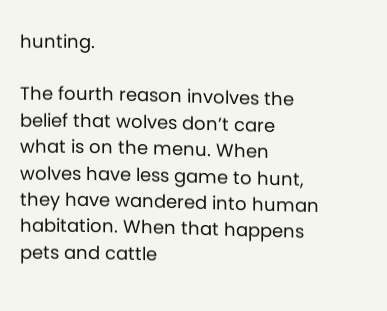hunting.

The fourth reason involves the belief that wolves don’t care what is on the menu. When wolves have less game to hunt, they have wandered into human habitation. When that happens pets and cattle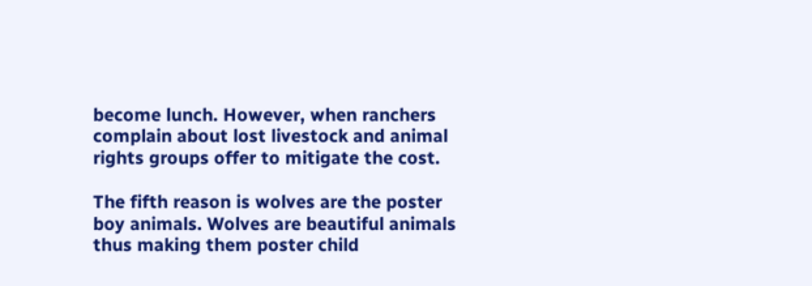become lunch. However, when ranchers complain about lost livestock and animal rights groups offer to mitigate the cost.

The fifth reason is wolves are the poster boy animals. Wolves are beautiful animals thus making them poster child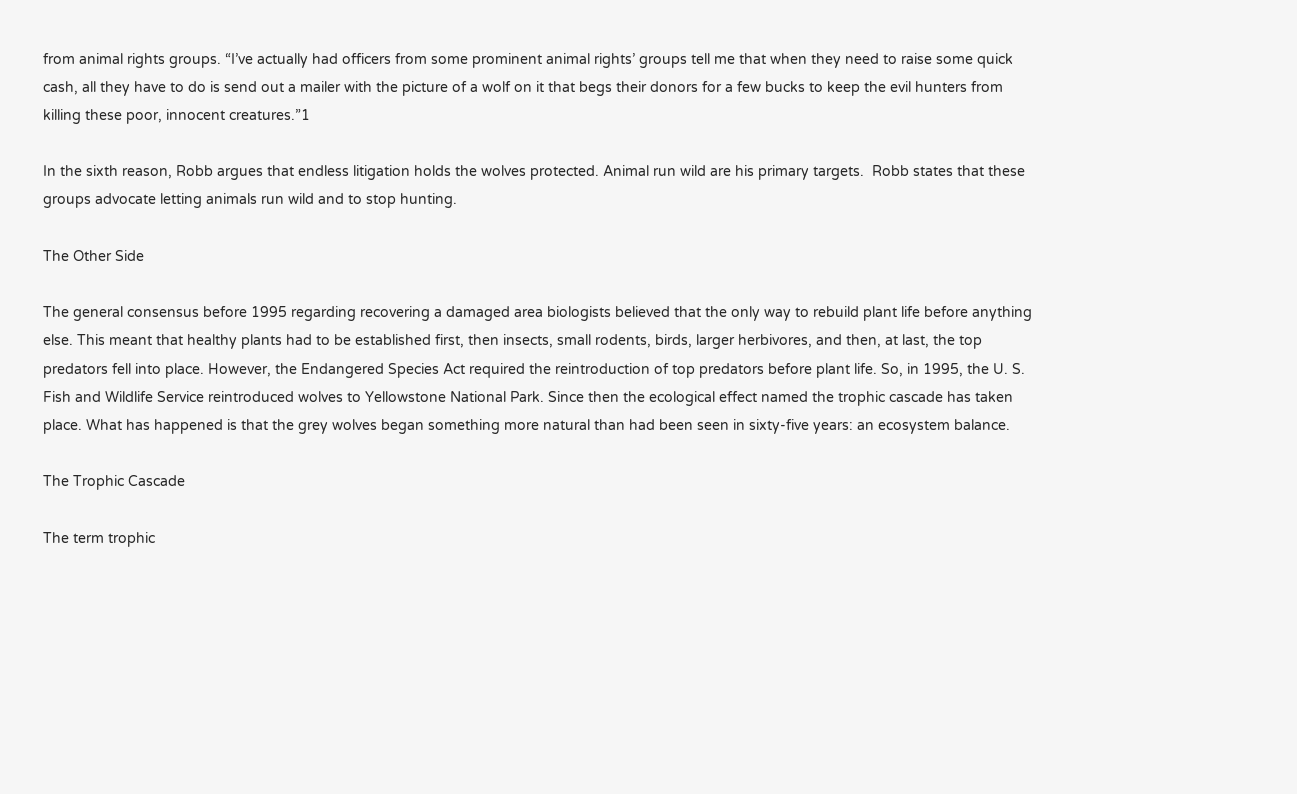from animal rights groups. “I’ve actually had officers from some prominent animal rights’ groups tell me that when they need to raise some quick cash, all they have to do is send out a mailer with the picture of a wolf on it that begs their donors for a few bucks to keep the evil hunters from killing these poor, innocent creatures.”1

In the sixth reason, Robb argues that endless litigation holds the wolves protected. Animal run wild are his primary targets.  Robb states that these groups advocate letting animals run wild and to stop hunting.

The Other Side

The general consensus before 1995 regarding recovering a damaged area biologists believed that the only way to rebuild plant life before anything else. This meant that healthy plants had to be established first, then insects, small rodents, birds, larger herbivores, and then, at last, the top predators fell into place. However, the Endangered Species Act required the reintroduction of top predators before plant life. So, in 1995, the U. S. Fish and Wildlife Service reintroduced wolves to Yellowstone National Park. Since then the ecological effect named the trophic cascade has taken place. What has happened is that the grey wolves began something more natural than had been seen in sixty-five years: an ecosystem balance.

The Trophic Cascade

The term trophic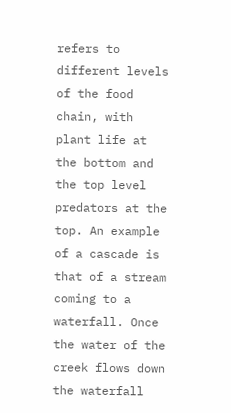refers to different levels of the food chain, with plant life at the bottom and the top level predators at the top. An example of a cascade is that of a stream coming to a waterfall. Once the water of the creek flows down the waterfall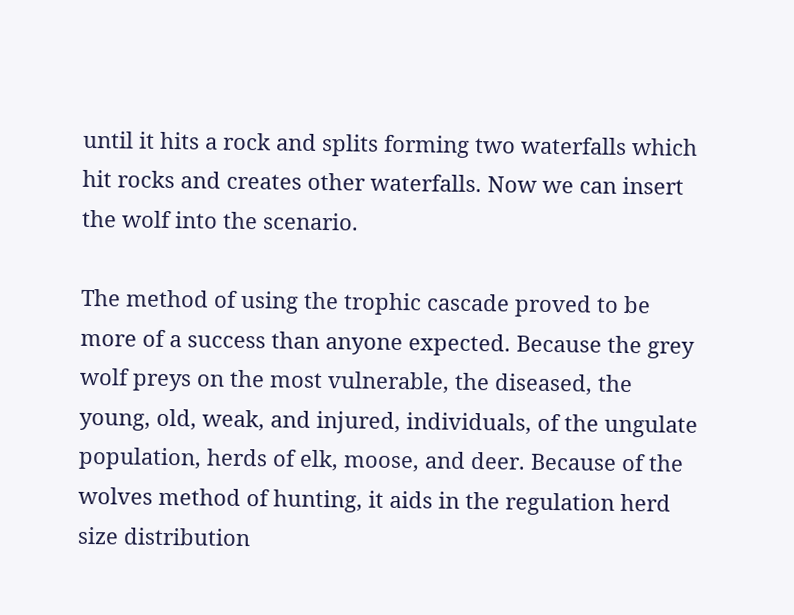until it hits a rock and splits forming two waterfalls which hit rocks and creates other waterfalls. Now we can insert the wolf into the scenario.

The method of using the trophic cascade proved to be more of a success than anyone expected. Because the grey wolf preys on the most vulnerable, the diseased, the young, old, weak, and injured, individuals, of the ungulate population, herds of elk, moose, and deer. Because of the wolves method of hunting, it aids in the regulation herd size distribution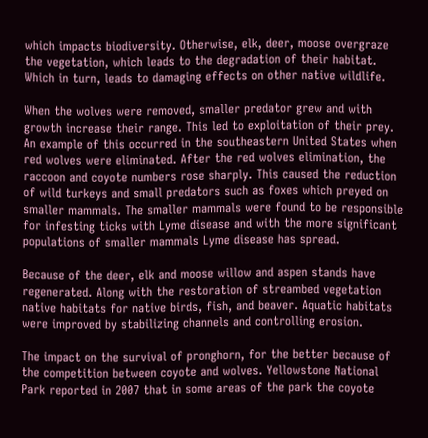which impacts biodiversity. Otherwise, elk, deer, moose overgraze the vegetation, which leads to the degradation of their habitat. Which in turn, leads to damaging effects on other native wildlife.

When the wolves were removed, smaller predator grew and with growth increase their range. This led to exploitation of their prey. An example of this occurred in the southeastern United States when red wolves were eliminated. After the red wolves elimination, the raccoon and coyote numbers rose sharply. This caused the reduction of wild turkeys and small predators such as foxes which preyed on smaller mammals. The smaller mammals were found to be responsible for infesting ticks with Lyme disease and with the more significant populations of smaller mammals Lyme disease has spread.

Because of the deer, elk and moose willow and aspen stands have regenerated. Along with the restoration of streambed vegetation native habitats for native birds, fish, and beaver. Aquatic habitats were improved by stabilizing channels and controlling erosion.

The impact on the survival of pronghorn, for the better because of the competition between coyote and wolves. Yellowstone National Park reported in 2007 that in some areas of the park the coyote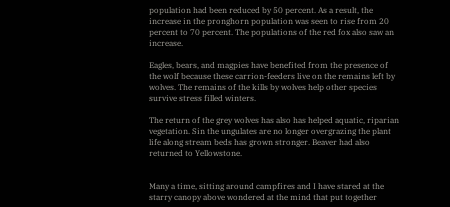population had been reduced by 50 percent. As a result, the increase in the pronghorn population was seen to rise from 20 percent to 70 percent. The populations of the red fox also saw an increase.

Eagles, bears, and magpies have benefited from the presence of the wolf because these carrion-feeders live on the remains left by wolves. The remains of the kills by wolves help other species survive stress filled winters.

The return of the grey wolves has also has helped aquatic, riparian vegetation. Sin the ungulates are no longer overgrazing the plant life along stream beds has grown stronger. Beaver had also returned to Yellowstone.


Many a time, sitting around campfires and I have stared at the starry canopy above wondered at the mind that put together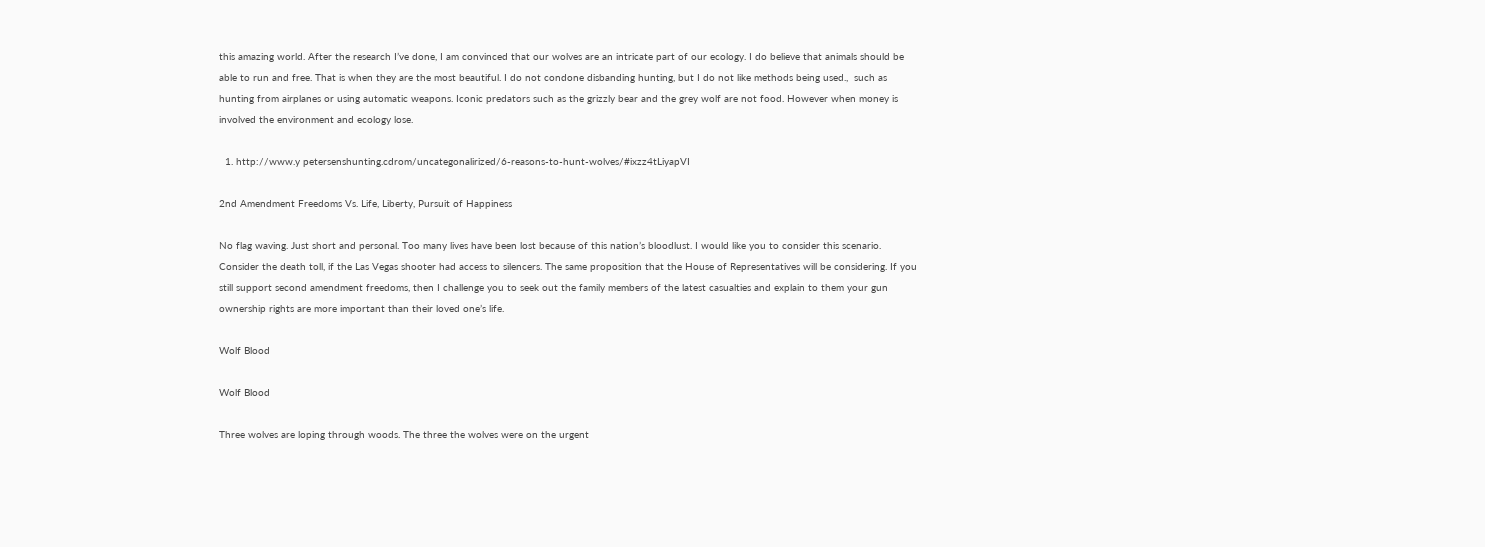this amazing world. After the research I’ve done, I am convinced that our wolves are an intricate part of our ecology. I do believe that animals should be able to run and free. That is when they are the most beautiful. I do not condone disbanding hunting, but I do not like methods being used.,  such as hunting from airplanes or using automatic weapons. Iconic predators such as the grizzly bear and the grey wolf are not food. However when money is involved the environment and ecology lose.

  1. http://www.y petersenshunting.cdrom/uncategonalirized/6-reasons-to-hunt-wolves/#ixzz4tLiyapVI

2nd Amendment Freedoms Vs. Life, Liberty, Pursuit of Happiness

No flag waving. Just short and personal. Too many lives have been lost because of this nation’s bloodlust. I would like you to consider this scenario. Consider the death toll, if the Las Vegas shooter had access to silencers. The same proposition that the House of Representatives will be considering. If you still support second amendment freedoms, then I challenge you to seek out the family members of the latest casualties and explain to them your gun ownership rights are more important than their loved one’s life.

Wolf Blood

Wolf Blood

Three wolves are loping through woods. The three the wolves were on the urgent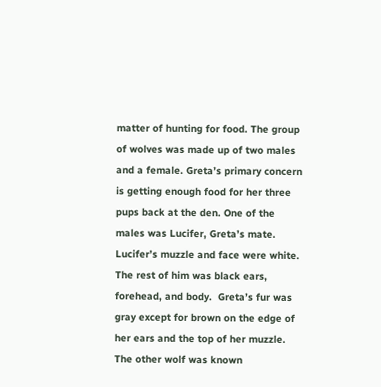matter of hunting for food. The group of wolves was made up of two males and a female. Greta’s primary concern is getting enough food for her three pups back at the den. One of the males was Lucifer, Greta’s mate. Lucifer’s muzzle and face were white. The rest of him was black ears, forehead, and body.  Greta’s fur was gray except for brown on the edge of her ears and the top of her muzzle. The other wolf was known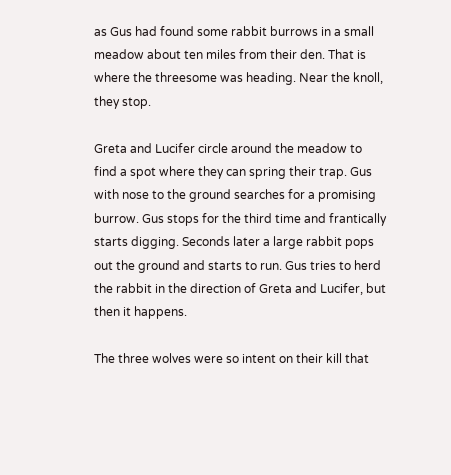as Gus had found some rabbit burrows in a small meadow about ten miles from their den. That is where the threesome was heading. Near the knoll, they stop.

Greta and Lucifer circle around the meadow to find a spot where they can spring their trap. Gus with nose to the ground searches for a promising burrow. Gus stops for the third time and frantically starts digging. Seconds later a large rabbit pops out the ground and starts to run. Gus tries to herd the rabbit in the direction of Greta and Lucifer, but then it happens.

The three wolves were so intent on their kill that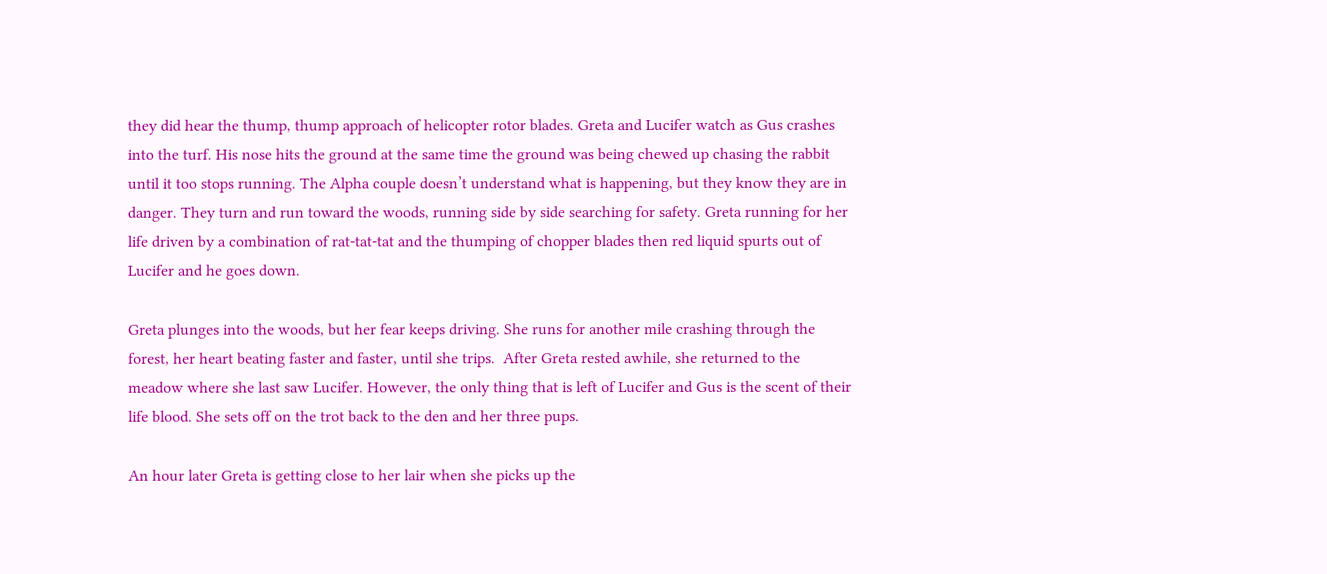they did hear the thump, thump approach of helicopter rotor blades. Greta and Lucifer watch as Gus crashes into the turf. His nose hits the ground at the same time the ground was being chewed up chasing the rabbit until it too stops running. The Alpha couple doesn’t understand what is happening, but they know they are in danger. They turn and run toward the woods, running side by side searching for safety. Greta running for her life driven by a combination of rat-tat-tat and the thumping of chopper blades then red liquid spurts out of Lucifer and he goes down.

Greta plunges into the woods, but her fear keeps driving. She runs for another mile crashing through the forest, her heart beating faster and faster, until she trips.  After Greta rested awhile, she returned to the meadow where she last saw Lucifer. However, the only thing that is left of Lucifer and Gus is the scent of their life blood. She sets off on the trot back to the den and her three pups.

An hour later Greta is getting close to her lair when she picks up the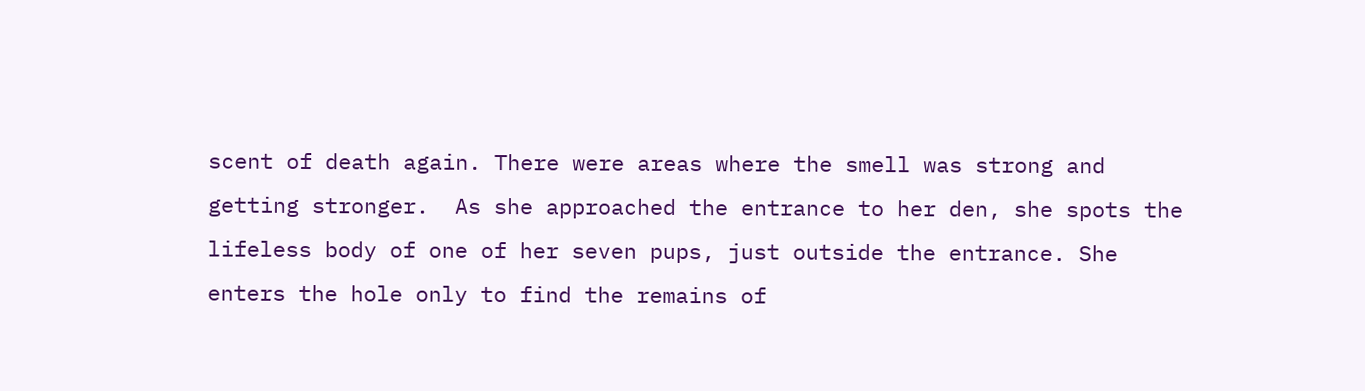scent of death again. There were areas where the smell was strong and getting stronger.  As she approached the entrance to her den, she spots the lifeless body of one of her seven pups, just outside the entrance. She enters the hole only to find the remains of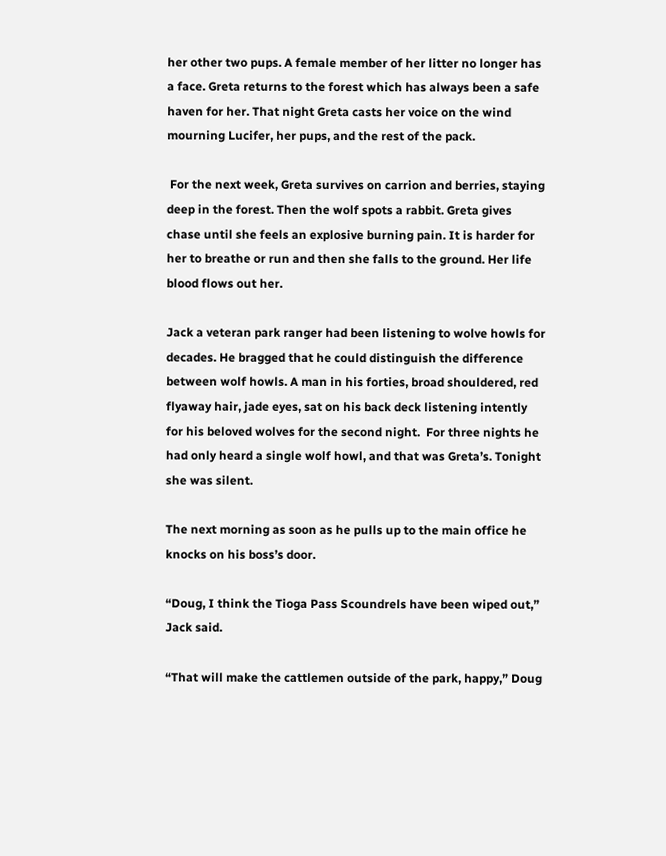her other two pups. A female member of her litter no longer has a face. Greta returns to the forest which has always been a safe haven for her. That night Greta casts her voice on the wind mourning Lucifer, her pups, and the rest of the pack.

 For the next week, Greta survives on carrion and berries, staying deep in the forest. Then the wolf spots a rabbit. Greta gives chase until she feels an explosive burning pain. It is harder for her to breathe or run and then she falls to the ground. Her life blood flows out her.

Jack a veteran park ranger had been listening to wolve howls for decades. He bragged that he could distinguish the difference between wolf howls. A man in his forties, broad shouldered, red flyaway hair, jade eyes, sat on his back deck listening intently for his beloved wolves for the second night.  For three nights he had only heard a single wolf howl, and that was Greta’s. Tonight she was silent.

The next morning as soon as he pulls up to the main office he knocks on his boss’s door.

“Doug, I think the Tioga Pass Scoundrels have been wiped out,” Jack said.

“That will make the cattlemen outside of the park, happy,” Doug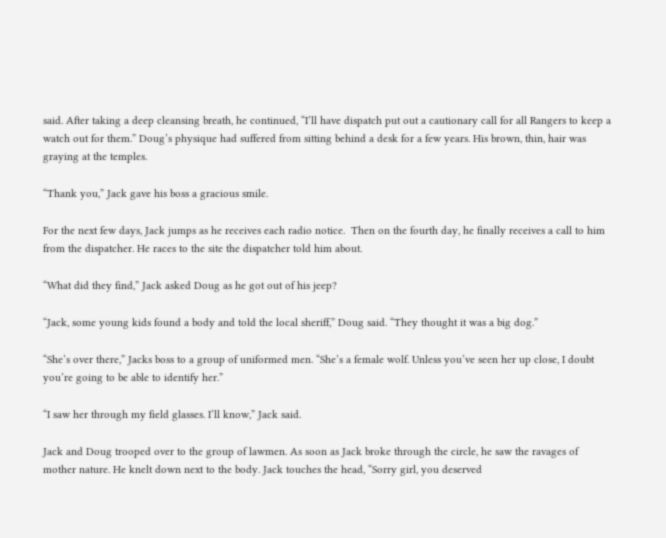said. After taking a deep cleansing breath, he continued, “I’ll have dispatch put out a cautionary call for all Rangers to keep a watch out for them.” Doug’s physique had suffered from sitting behind a desk for a few years. His brown, thin, hair was graying at the temples.

“Thank you,” Jack gave his boss a gracious smile.

For the next few days, Jack jumps as he receives each radio notice.  Then on the fourth day, he finally receives a call to him from the dispatcher. He races to the site the dispatcher told him about.

“What did they find,” Jack asked Doug as he got out of his jeep?

“Jack, some young kids found a body and told the local sheriff,” Doug said. “They thought it was a big dog.”

“She’s over there,” Jacks boss to a group of uniformed men. “She’s a female wolf. Unless you’ve seen her up close, I doubt you’re going to be able to identify her.”

“I saw her through my field glasses. I’ll know,” Jack said.

Jack and Doug trooped over to the group of lawmen. As soon as Jack broke through the circle, he saw the ravages of mother nature. He knelt down next to the body. Jack touches the head, “Sorry girl, you deserved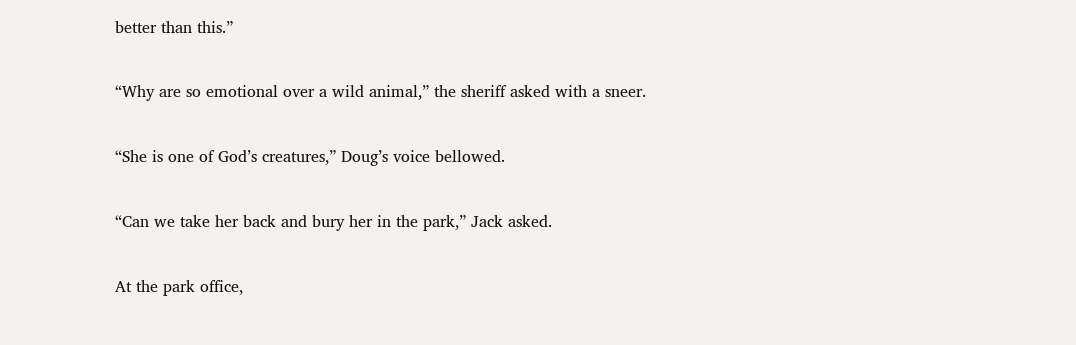better than this.”

“Why are so emotional over a wild animal,” the sheriff asked with a sneer.

“She is one of God’s creatures,” Doug’s voice bellowed.

“Can we take her back and bury her in the park,” Jack asked.

At the park office,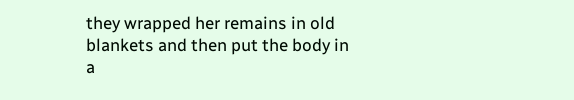they wrapped her remains in old blankets and then put the body in a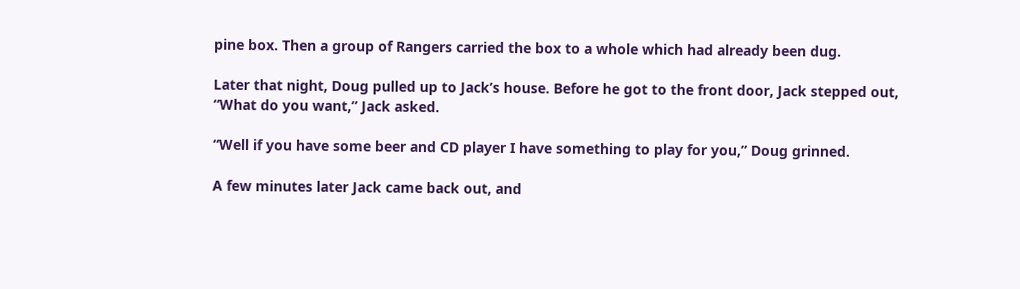pine box. Then a group of Rangers carried the box to a whole which had already been dug.

Later that night, Doug pulled up to Jack’s house. Before he got to the front door, Jack stepped out, “What do you want,” Jack asked.

“Well if you have some beer and CD player I have something to play for you,” Doug grinned.

A few minutes later Jack came back out, and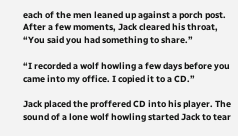each of the men leaned up against a porch post. After a few moments, Jack cleared his throat, “You said you had something to share.”

“I recorded a wolf howling a few days before you came into my office. I copied it to a CD.”

Jack placed the proffered CD into his player. The sound of a lone wolf howling started Jack to tear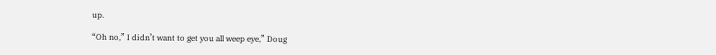up.

“Oh no,” I didn’t want to get you all weep eye,” Doug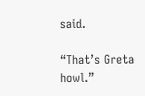said.

“That’s Greta howl.”